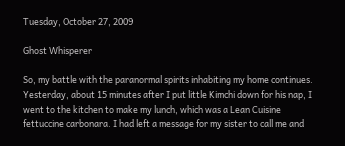Tuesday, October 27, 2009

Ghost Whisperer

So, my battle with the paranormal spirits inhabiting my home continues. Yesterday, about 15 minutes after I put little Kimchi down for his nap, I went to the kitchen to make my lunch, which was a Lean Cuisine fettuccine carbonara. I had left a message for my sister to call me and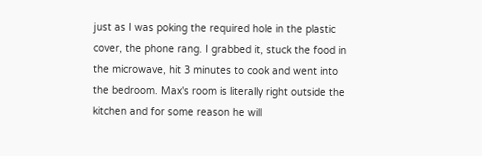just as I was poking the required hole in the plastic cover, the phone rang. I grabbed it, stuck the food in the microwave, hit 3 minutes to cook and went into the bedroom. Max's room is literally right outside the kitchen and for some reason he will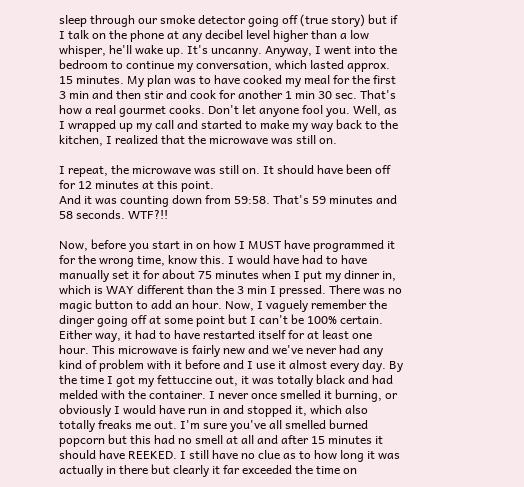sleep through our smoke detector going off (true story) but if I talk on the phone at any decibel level higher than a low whisper, he'll wake up. It's uncanny. Anyway, I went into the bedroom to continue my conversation, which lasted approx. 15 minutes. My plan was to have cooked my meal for the first 3 min and then stir and cook for another 1 min 30 sec. That's how a real gourmet cooks. Don't let anyone fool you. Well, as I wrapped up my call and started to make my way back to the kitchen, I realized that the microwave was still on.

I repeat, the microwave was still on. It should have been off for 12 minutes at this point.
And it was counting down from 59:58. That's 59 minutes and 58 seconds. WTF?!!

Now, before you start in on how I MUST have programmed it for the wrong time, know this. I would have had to have manually set it for about 75 minutes when I put my dinner in, which is WAY different than the 3 min I pressed. There was no magic button to add an hour. Now, I vaguely remember the dinger going off at some point but I can't be 100% certain. Either way, it had to have restarted itself for at least one hour. This microwave is fairly new and we've never had any kind of problem with it before and I use it almost every day. By the time I got my fettuccine out, it was totally black and had melded with the container. I never once smelled it burning, or obviously I would have run in and stopped it, which also totally freaks me out. I'm sure you've all smelled burned popcorn but this had no smell at all and after 15 minutes it should have REEKED. I still have no clue as to how long it was actually in there but clearly it far exceeded the time on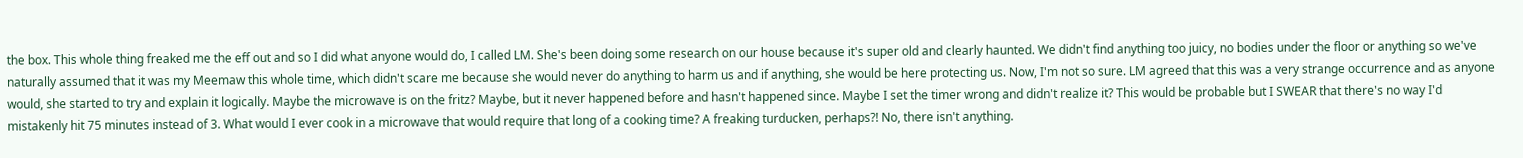the box. This whole thing freaked me the eff out and so I did what anyone would do, I called LM. She's been doing some research on our house because it's super old and clearly haunted. We didn't find anything too juicy, no bodies under the floor or anything so we've naturally assumed that it was my Meemaw this whole time, which didn't scare me because she would never do anything to harm us and if anything, she would be here protecting us. Now, I'm not so sure. LM agreed that this was a very strange occurrence and as anyone would, she started to try and explain it logically. Maybe the microwave is on the fritz? Maybe, but it never happened before and hasn't happened since. Maybe I set the timer wrong and didn't realize it? This would be probable but I SWEAR that there's no way I'd mistakenly hit 75 minutes instead of 3. What would I ever cook in a microwave that would require that long of a cooking time? A freaking turducken, perhaps?! No, there isn't anything.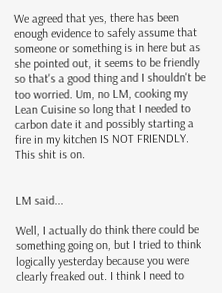We agreed that yes, there has been enough evidence to safely assume that someone or something is in here but as she pointed out, it seems to be friendly so that's a good thing and I shouldn't be too worried. Um, no LM, cooking my Lean Cuisine so long that I needed to carbon date it and possibly starting a fire in my kitchen IS NOT FRIENDLY. This shit is on.


LM said...

Well, I actually do think there could be something going on, but I tried to think logically yesterday because you were clearly freaked out. I think I need to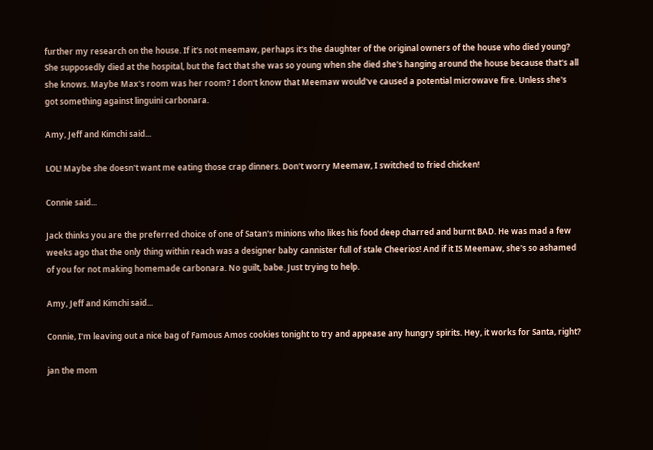further my research on the house. If it's not meemaw, perhaps it's the daughter of the original owners of the house who died young? She supposedly died at the hospital, but the fact that she was so young when she died she's hanging around the house because that's all she knows. Maybe Max's room was her room? I don't know that Meemaw would've caused a potential microwave fire. Unless she's got something against linguini carbonara.

Amy, Jeff and Kimchi said...

LOL! Maybe she doesn't want me eating those crap dinners. Don't worry Meemaw, I switched to fried chicken!

Connie said...

Jack thinks you are the preferred choice of one of Satan's minions who likes his food deep charred and burnt BAD. He was mad a few weeks ago that the only thing within reach was a designer baby cannister full of stale Cheerios! And if it IS Meemaw, she's so ashamed of you for not making homemade carbonara. No guilt, babe. Just trying to help.

Amy, Jeff and Kimchi said...

Connie, I'm leaving out a nice bag of Famous Amos cookies tonight to try and appease any hungry spirits. Hey, it works for Santa, right?

jan the mom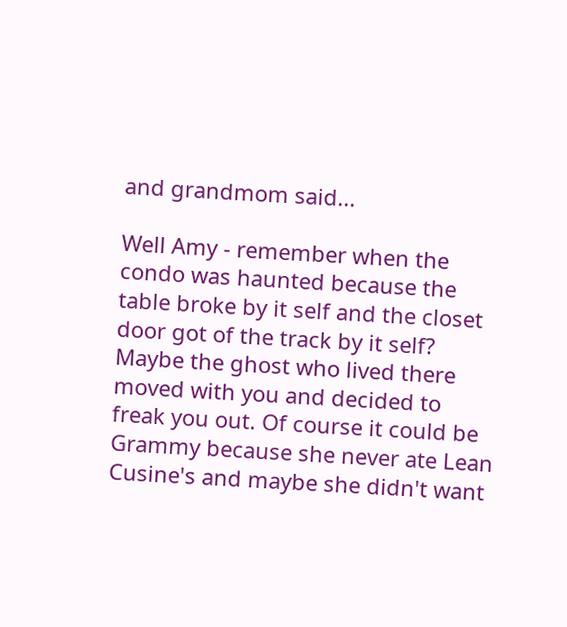and grandmom said...

Well Amy - remember when the condo was haunted because the table broke by it self and the closet door got of the track by it self? Maybe the ghost who lived there moved with you and decided to freak you out. Of course it could be Grammy because she never ate Lean Cusine's and maybe she didn't want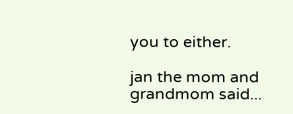you to either.

jan the mom and grandmom said...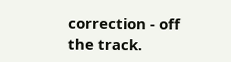correction - off the track.